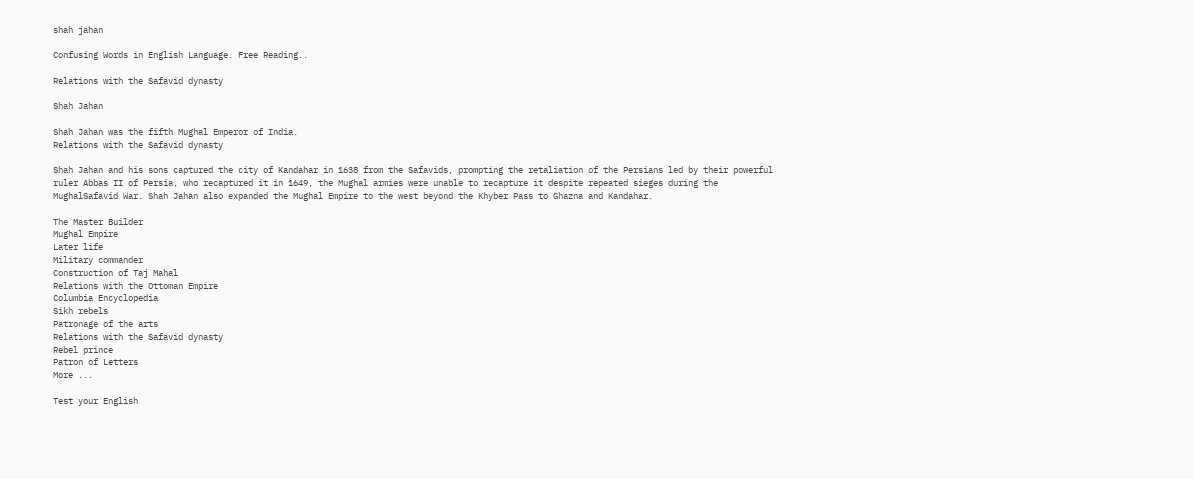shah jahan

Confusing Words in English Language. Free Reading..

Relations with the Safavid dynasty

Shah Jahan

Shah Jahan was the fifth Mughal Emperor of India.
Relations with the Safavid dynasty

Shah Jahan and his sons captured the city of Kandahar in 1638 from the Safavids, prompting the retaliation of the Persians led by their powerful ruler Abbas II of Persia, who recaptured it in 1649, the Mughal armies were unable to recapture it despite repeated sieges during the MughalSafavid War. Shah Jahan also expanded the Mughal Empire to the west beyond the Khyber Pass to Ghazna and Kandahar.

The Master Builder
Mughal Empire
Later life
Military commander
Construction of Taj Mahal
Relations with the Ottoman Empire
Columbia Encyclopedia
Sikh rebels
Patronage of the arts
Relations with the Safavid dynasty
Rebel prince
Patron of Letters
More ...

Test your English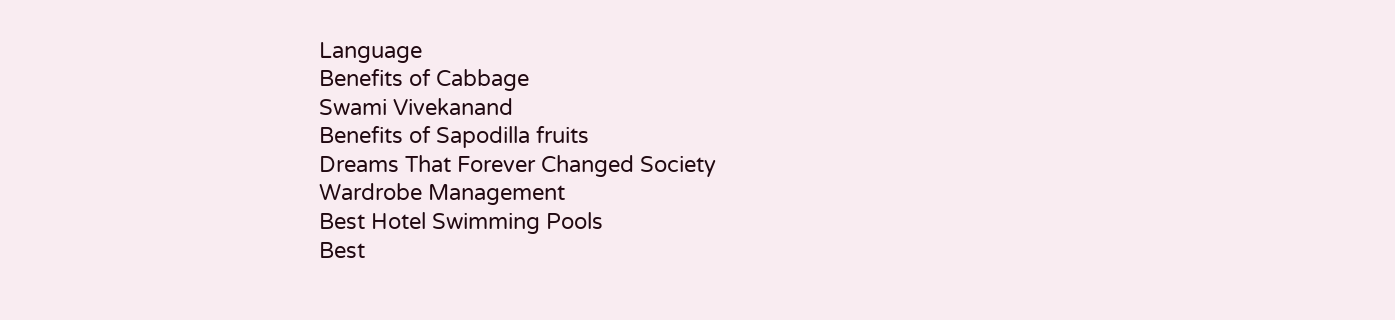Language
Benefits of Cabbage
Swami Vivekanand
Benefits of Sapodilla fruits
Dreams That Forever Changed Society
Wardrobe Management
Best Hotel Swimming Pools
Best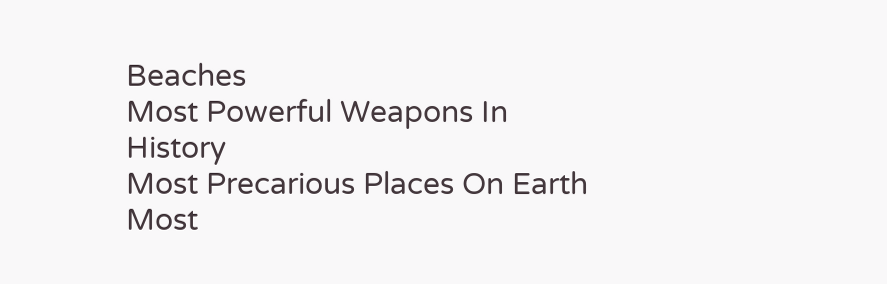Beaches
Most Powerful Weapons In History
Most Precarious Places On Earth
Most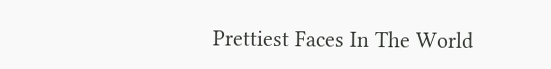Prettiest Faces In The World